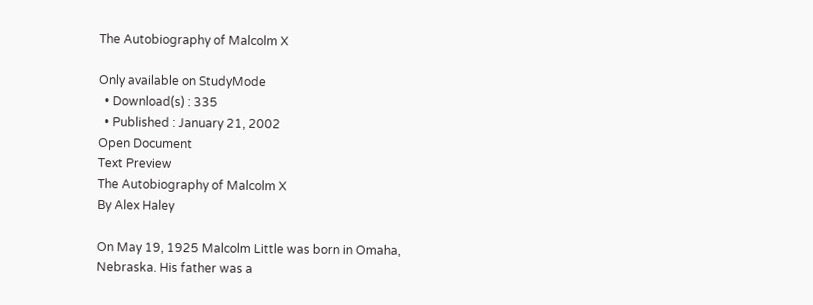The Autobiography of Malcolm X

Only available on StudyMode
  • Download(s) : 335
  • Published : January 21, 2002
Open Document
Text Preview
The Autobiography of Malcolm X
By Alex Haley

On May 19, 1925 Malcolm Little was born in Omaha, Nebraska. His father was a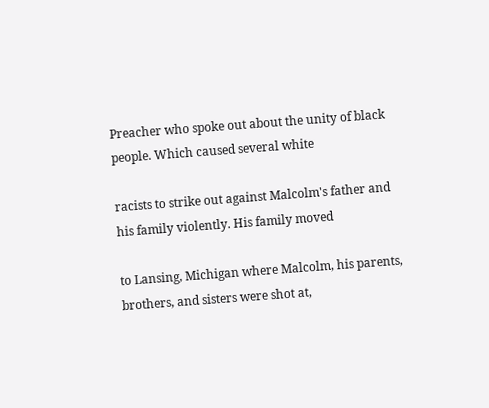Preacher who spoke out about the unity of black people. Which caused several white

racists to strike out against Malcolm's father and his family violently. His family moved

to Lansing, Michigan where Malcolm, his parents, brothers, and sisters were shot at,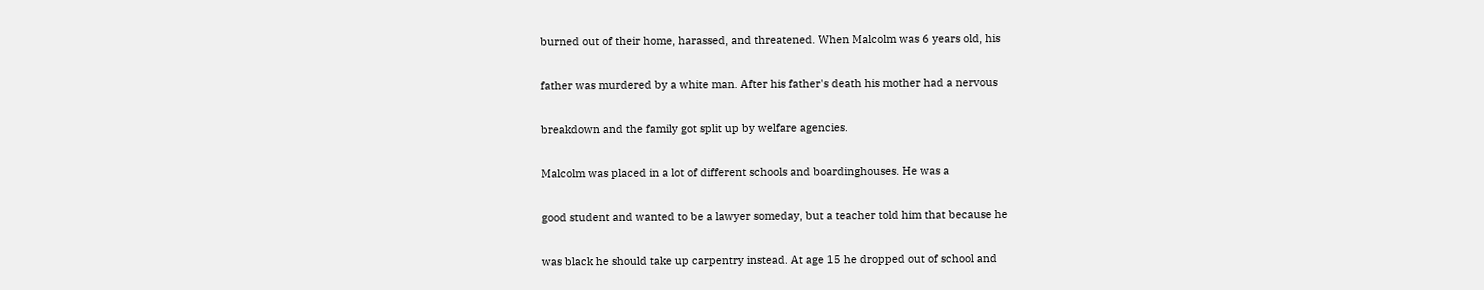burned out of their home, harassed, and threatened. When Malcolm was 6 years old, his

father was murdered by a white man. After his father's death his mother had a nervous

breakdown and the family got split up by welfare agencies.

Malcolm was placed in a lot of different schools and boardinghouses. He was a

good student and wanted to be a lawyer someday, but a teacher told him that because he

was black he should take up carpentry instead. At age 15 he dropped out of school and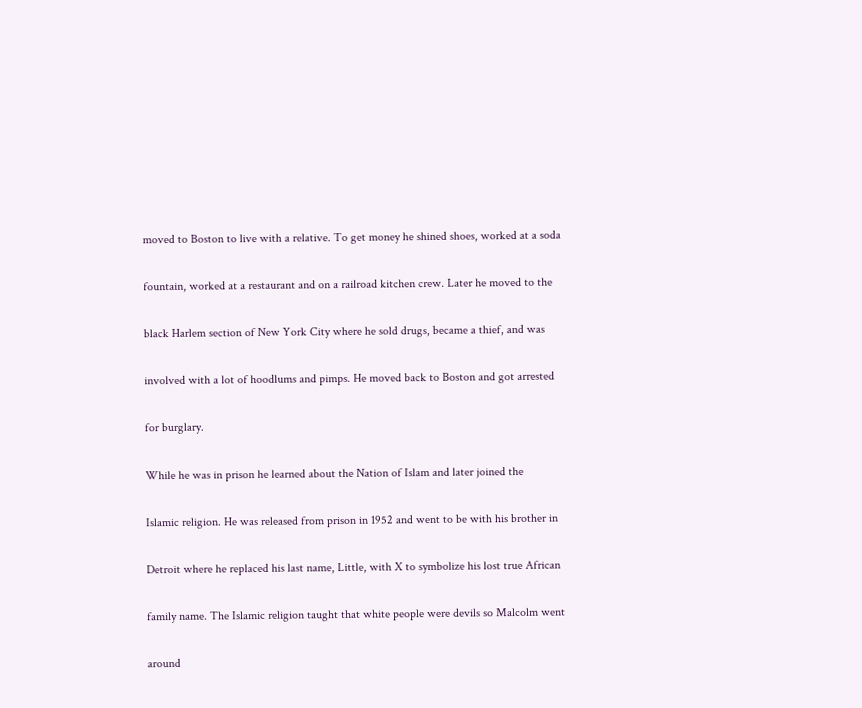moved to Boston to live with a relative. To get money he shined shoes, worked at a soda

fountain, worked at a restaurant and on a railroad kitchen crew. Later he moved to the

black Harlem section of New York City where he sold drugs, became a thief, and was

involved with a lot of hoodlums and pimps. He moved back to Boston and got arrested

for burglary.

While he was in prison he learned about the Nation of Islam and later joined the

Islamic religion. He was released from prison in 1952 and went to be with his brother in

Detroit where he replaced his last name, Little, with X to symbolize his lost true African

family name. The Islamic religion taught that white people were devils so Malcolm went

around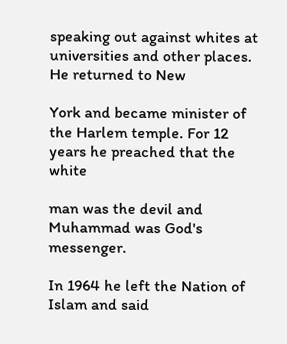speaking out against whites at universities and other places. He returned to New

York and became minister of the Harlem temple. For 12 years he preached that the white

man was the devil and Muhammad was God's messenger.

In 1964 he left the Nation of Islam and said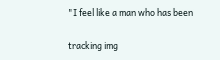"I feel like a man who has been

tracking img